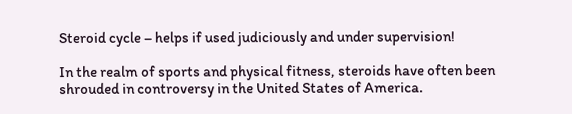Steroid cycle – helps if used judiciously and under supervision!

In the realm of sports and physical fitness, steroids have often been shrouded in controversy in the United States of America.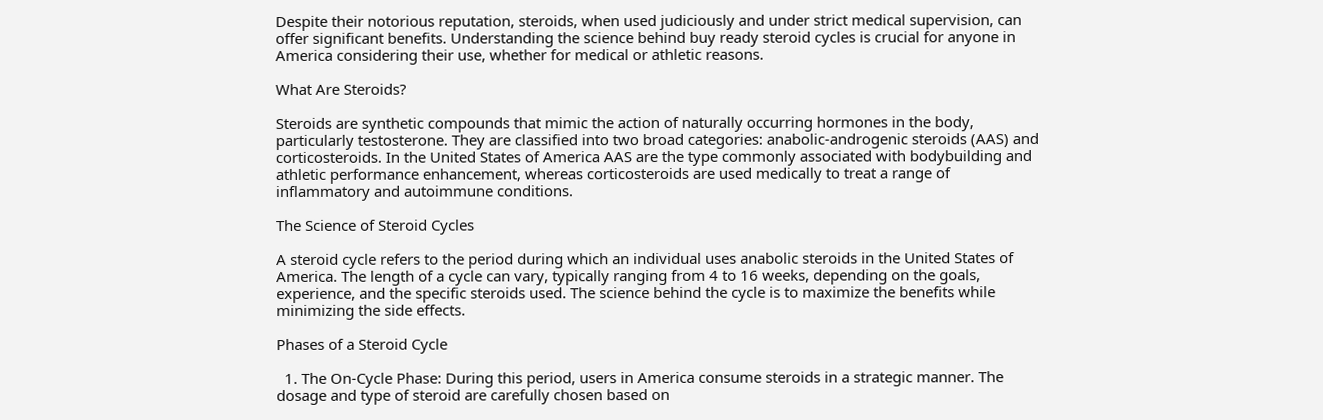Despite their notorious reputation, steroids, when used judiciously and under strict medical supervision, can offer significant benefits. Understanding the science behind buy ready steroid cycles is crucial for anyone in America considering their use, whether for medical or athletic reasons.

What Are Steroids?

Steroids are synthetic compounds that mimic the action of naturally occurring hormones in the body, particularly testosterone. They are classified into two broad categories: anabolic-androgenic steroids (AAS) and corticosteroids. In the United States of America AAS are the type commonly associated with bodybuilding and athletic performance enhancement, whereas corticosteroids are used medically to treat a range of inflammatory and autoimmune conditions.

The Science of Steroid Cycles

A steroid cycle refers to the period during which an individual uses anabolic steroids in the United States of America. The length of a cycle can vary, typically ranging from 4 to 16 weeks, depending on the goals, experience, and the specific steroids used. The science behind the cycle is to maximize the benefits while minimizing the side effects.

Phases of a Steroid Cycle

  1. The On-Cycle Phase: During this period, users in America consume steroids in a strategic manner. The dosage and type of steroid are carefully chosen based on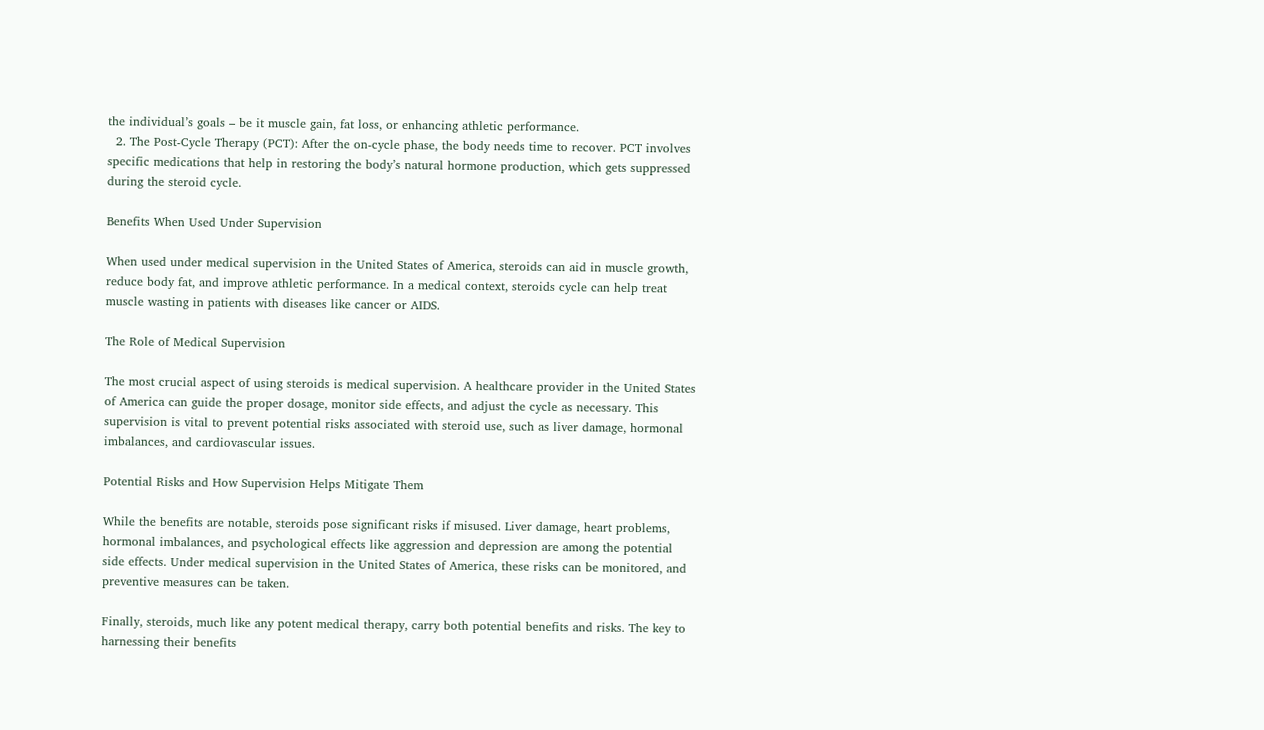the individual’s goals – be it muscle gain, fat loss, or enhancing athletic performance.
  2. The Post-Cycle Therapy (PCT): After the on-cycle phase, the body needs time to recover. PCT involves specific medications that help in restoring the body’s natural hormone production, which gets suppressed during the steroid cycle.

Benefits When Used Under Supervision

When used under medical supervision in the United States of America, steroids can aid in muscle growth, reduce body fat, and improve athletic performance. In a medical context, steroids cycle can help treat muscle wasting in patients with diseases like cancer or AIDS.

The Role of Medical Supervision

The most crucial aspect of using steroids is medical supervision. A healthcare provider in the United States of America can guide the proper dosage, monitor side effects, and adjust the cycle as necessary. This supervision is vital to prevent potential risks associated with steroid use, such as liver damage, hormonal imbalances, and cardiovascular issues.

Potential Risks and How Supervision Helps Mitigate Them

While the benefits are notable, steroids pose significant risks if misused. Liver damage, heart problems, hormonal imbalances, and psychological effects like aggression and depression are among the potential side effects. Under medical supervision in the United States of America, these risks can be monitored, and preventive measures can be taken.

Finally, steroids, much like any potent medical therapy, carry both potential benefits and risks. The key to harnessing their benefits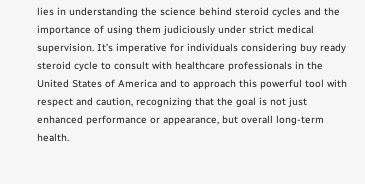lies in understanding the science behind steroid cycles and the importance of using them judiciously under strict medical supervision. It’s imperative for individuals considering buy ready steroid cycle to consult with healthcare professionals in the United States of America and to approach this powerful tool with respect and caution, recognizing that the goal is not just enhanced performance or appearance, but overall long-term health.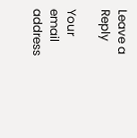Leave a Reply

Your email address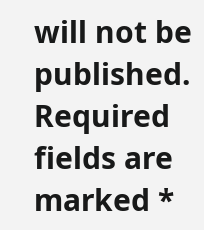will not be published. Required fields are marked *